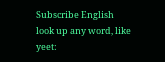Subscribe English
look up any word, like yeet: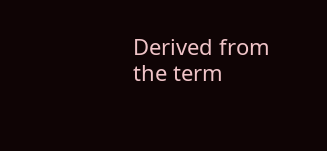Derived from the term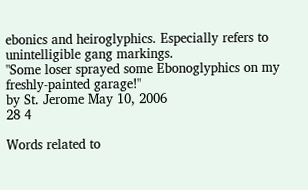ebonics and heiroglyphics. Especially refers to unintelligible gang markings.
"Some loser sprayed some Ebonoglyphics on my freshly-painted garage!"
by St. Jerome May 10, 2006
28 4

Words related to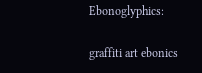Ebonoglyphics:

graffiti art ebonics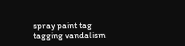spray paint tag tagging vandalism